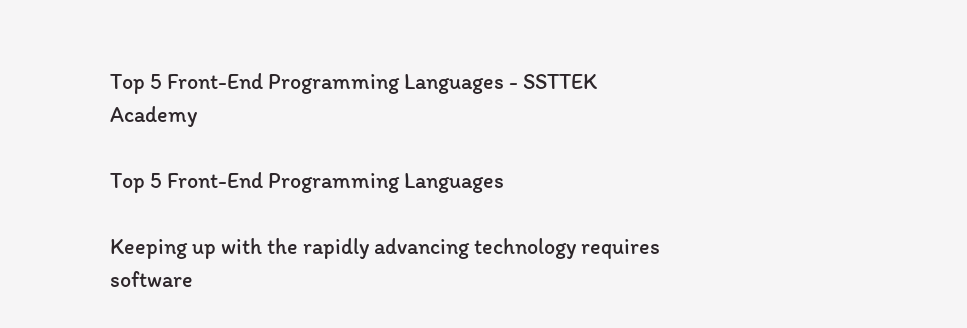Top 5 Front-End Programming Languages - SSTTEK Academy

Top 5 Front-End Programming Languages

Keeping up with the rapidly advancing technology requires software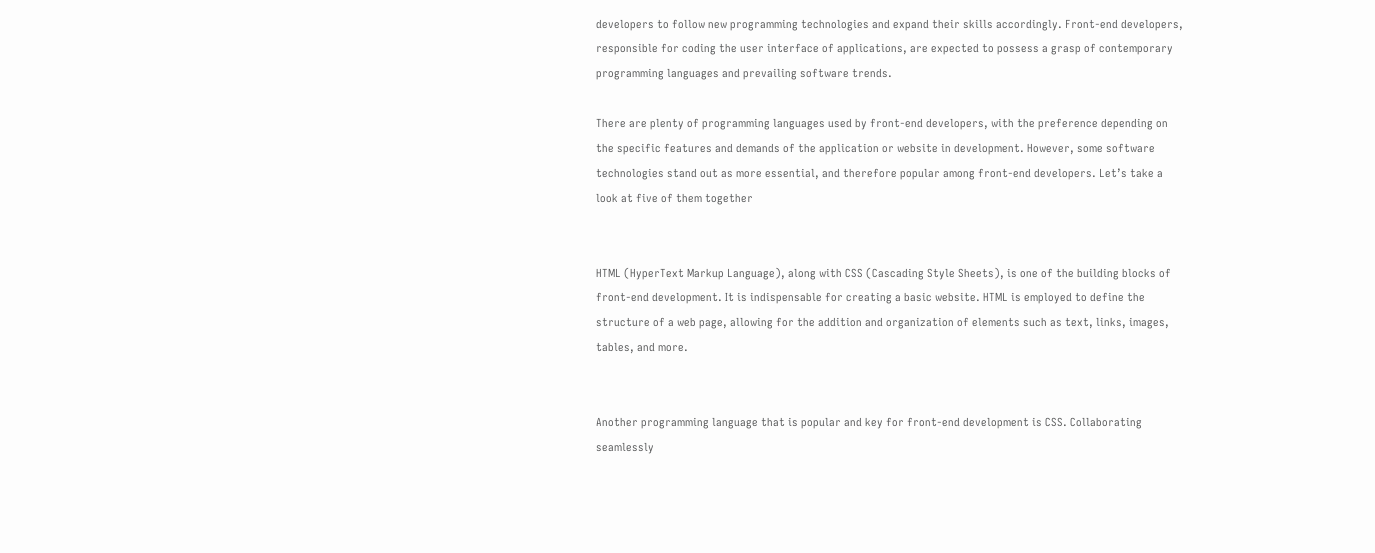developers to follow new programming technologies and expand their skills accordingly. Front-end developers, responsible for coding the user interface of applications, are expected to possess a grasp of contemporary programming languages and prevailing software trends.

There are plenty of programming languages used by front-end developers, with the preference depending on the specific features and demands of the application or website in development. However, some software technologies stand out as more essential, and therefore popular among front-end developers. Let’s take a look at five of them together


HTML (HyperText Markup Language), along with CSS (Cascading Style Sheets), is one of the building blocks of front-end development. It is indispensable for creating a basic website. HTML is employed to define the structure of a web page, allowing for the addition and organization of elements such as text, links, images, tables, and more.


Another programming language that is popular and key for front-end development is CSS. Collaborating seamlessly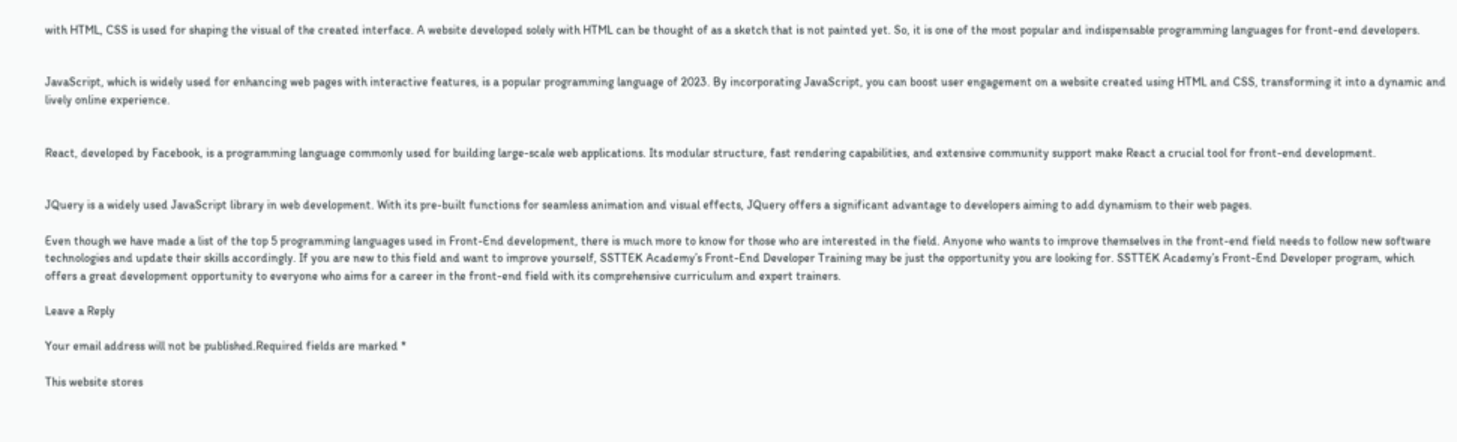with HTML, CSS is used for shaping the visual of the created interface. A website developed solely with HTML can be thought of as a sketch that is not painted yet. So, it is one of the most popular and indispensable programming languages for front-end developers.


JavaScript, which is widely used for enhancing web pages with interactive features, is a popular programming language of 2023. By incorporating JavaScript, you can boost user engagement on a website created using HTML and CSS, transforming it into a dynamic and lively online experience.


React, developed by Facebook, is a programming language commonly used for building large-scale web applications. Its modular structure, fast rendering capabilities, and extensive community support make React a crucial tool for front-end development.


JQuery is a widely used JavaScript library in web development. With its pre-built functions for seamless animation and visual effects, JQuery offers a significant advantage to developers aiming to add dynamism to their web pages.

Even though we have made a list of the top 5 programming languages used in Front-End development, there is much more to know for those who are interested in the field. Anyone who wants to improve themselves in the front-end field needs to follow new software technologies and update their skills accordingly. If you are new to this field and want to improve yourself, SSTTEK Academy’s Front-End Developer Training may be just the opportunity you are looking for. SSTTEK Academy’s Front-End Developer program, which offers a great development opportunity to everyone who aims for a career in the front-end field with its comprehensive curriculum and expert trainers.

Leave a Reply

Your email address will not be published.Required fields are marked *

This website stores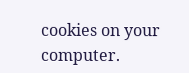cookies on your computer.